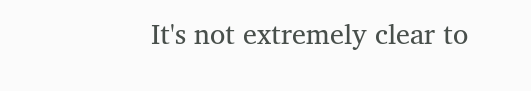It's not extremely clear to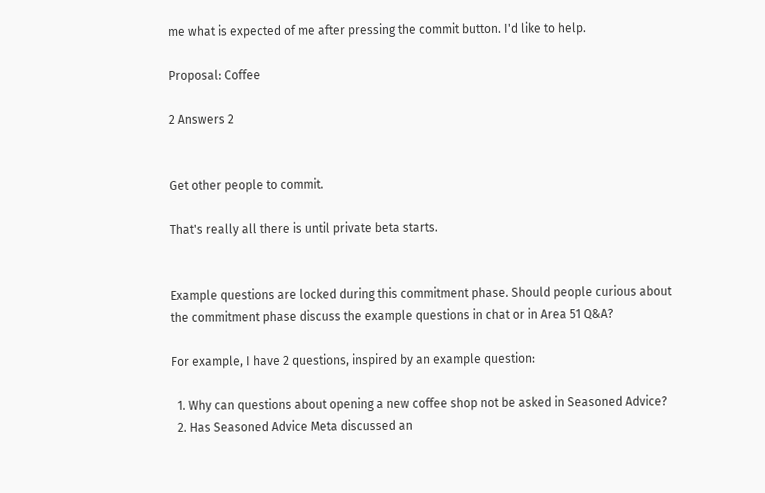me what is expected of me after pressing the commit button. I'd like to help.

Proposal: Coffee

2 Answers 2


Get other people to commit.

That's really all there is until private beta starts.


Example questions are locked during this commitment phase. Should people curious about the commitment phase discuss the example questions in chat or in Area 51 Q&A?

For example, I have 2 questions, inspired by an example question:

  1. Why can questions about opening a new coffee shop not be asked in Seasoned Advice?
  2. Has Seasoned Advice Meta discussed an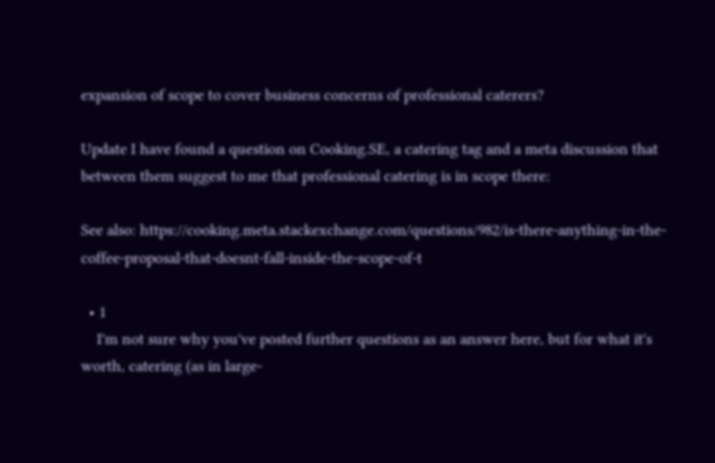expansion of scope to cover business concerns of professional caterers?

Update I have found a question on Cooking.SE, a catering tag and a meta discussion that between them suggest to me that professional catering is in scope there:

See also: https://cooking.meta.stackexchange.com/questions/982/is-there-anything-in-the-coffee-proposal-that-doesnt-fall-inside-the-scope-of-t

  • 1
    I'm not sure why you've posted further questions as an answer here, but for what it's worth, catering (as in large-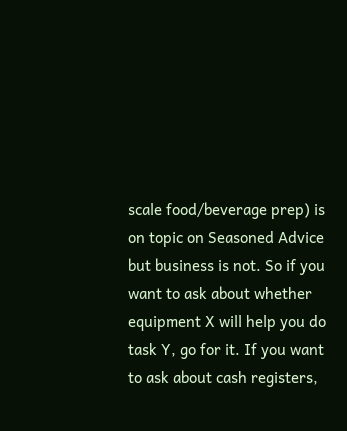scale food/beverage prep) is on topic on Seasoned Advice but business is not. So if you want to ask about whether equipment X will help you do task Y, go for it. If you want to ask about cash registers,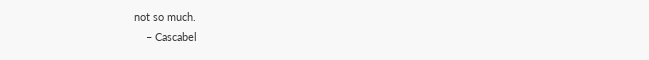not so much.
    – Cascabel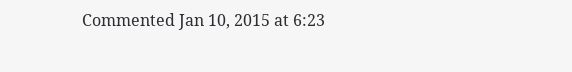Commented Jan 10, 2015 at 6:23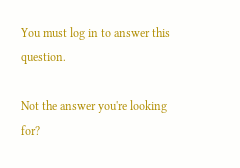You must log in to answer this question.

Not the answer you're looking for?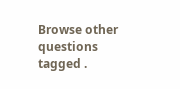Browse other questions tagged .